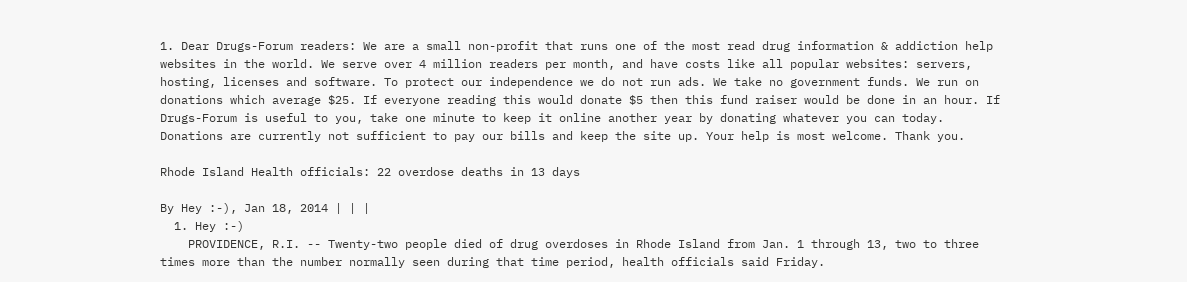1. Dear Drugs-Forum readers: We are a small non-profit that runs one of the most read drug information & addiction help websites in the world. We serve over 4 million readers per month, and have costs like all popular websites: servers, hosting, licenses and software. To protect our independence we do not run ads. We take no government funds. We run on donations which average $25. If everyone reading this would donate $5 then this fund raiser would be done in an hour. If Drugs-Forum is useful to you, take one minute to keep it online another year by donating whatever you can today. Donations are currently not sufficient to pay our bills and keep the site up. Your help is most welcome. Thank you.

Rhode Island Health officials: 22 overdose deaths in 13 days

By Hey :-), Jan 18, 2014 | | |
  1. Hey :-)
    PROVIDENCE, R.I. -- Twenty-two people died of drug overdoses in Rhode Island from Jan. 1 through 13, two to three times more than the number normally seen during that time period, health officials said Friday.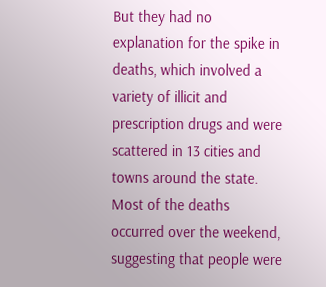But they had no explanation for the spike in deaths, which involved a variety of illicit and prescription drugs and were scattered in 13 cities and towns around the state. Most of the deaths occurred over the weekend, suggesting that people were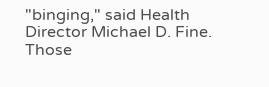"binging," said Health Director Michael D. Fine. Those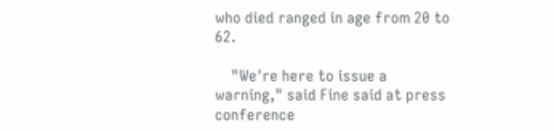who died ranged in age from 20 to 62.

    "We're here to issue a warning," said Fine said at press conference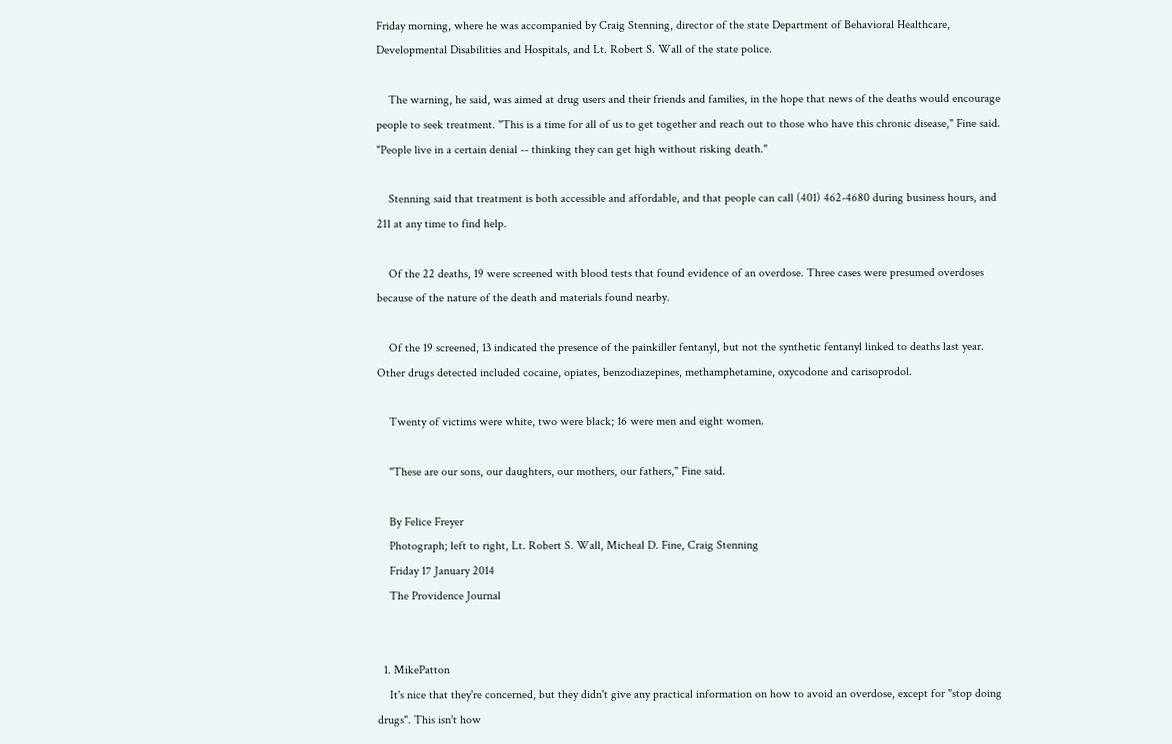Friday morning, where he was accompanied by Craig Stenning, director of the state Department of Behavioral Healthcare, Developmental Disabilities and Hospitals, and Lt. Robert S. Wall of the state police.

    The warning, he said, was aimed at drug users and their friends and families, in the hope that news of the deaths would encourage people to seek treatment. "This is a time for all of us to get together and reach out to those who have this chronic disease," Fine said. "People live in a certain denial -- thinking they can get high without risking death."

    Stenning said that treatment is both accessible and affordable, and that people can call (401) 462-4680 during business hours, and 211 at any time to find help.

    Of the 22 deaths, 19 were screened with blood tests that found evidence of an overdose. Three cases were presumed overdoses because of the nature of the death and materials found nearby.

    Of the 19 screened, 13 indicated the presence of the painkiller fentanyl, but not the synthetic fentanyl linked to deaths last year. Other drugs detected included cocaine, opiates, benzodiazepines, methamphetamine, oxycodone and carisoprodol.

    Twenty of victims were white, two were black; 16 were men and eight women.

    "These are our sons, our daughters, our mothers, our fathers," Fine said.

    By Felice Freyer
    Photograph; left to right, Lt. Robert S. Wall, Micheal D. Fine, Craig Stenning
    Friday 17 January 2014
    The Providence Journal


  1. MikePatton
    It's nice that they're concerned, but they didn't give any practical information on how to avoid an overdose, except for "stop doing drugs". This isn't how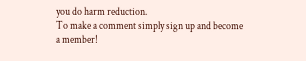you do harm reduction.
To make a comment simply sign up and become a member!